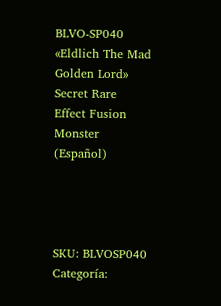BLVO-SP040 «Eldlich The Mad Golden Lord» Secret Rare Effect Fusion Monster (Español)




SKU: BLVOSP040 Categoría: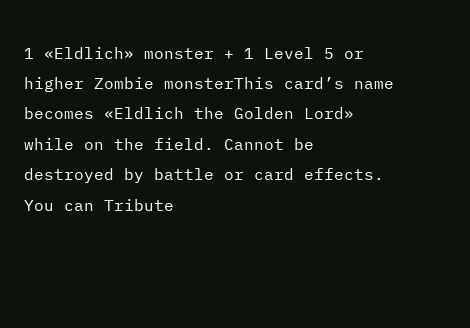1 «Eldlich» monster + 1 Level 5 or higher Zombie monsterThis card’s name becomes «Eldlich the Golden Lord» while on the field. Cannot be destroyed by battle or card effects. You can Tribute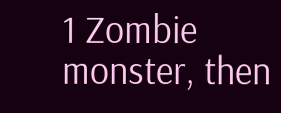1 Zombie monster, then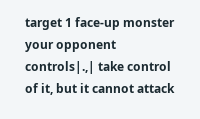target 1 face-up monster your opponent controls|.,| take control of it, but it cannot attack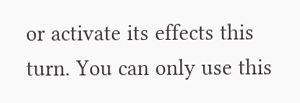or activate its effects this turn. You can only use this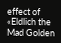effect of «Eldlich the Mad Golden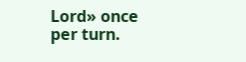Lord» once per turn.